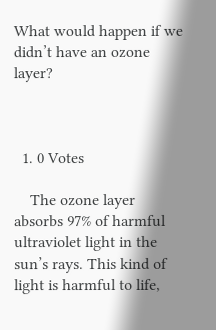What would happen if we didn’t have an ozone layer?



  1. 0 Votes

    The ozone layer absorbs 97% of harmful ultraviolet light in the sun’s rays. This kind of light is harmful to life,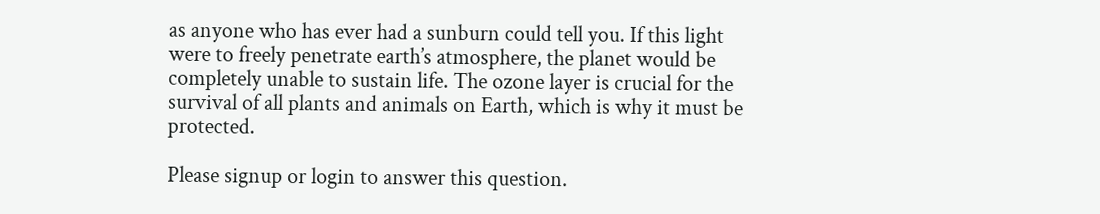as anyone who has ever had a sunburn could tell you. If this light were to freely penetrate earth’s atmosphere, the planet would be completely unable to sustain life. The ozone layer is crucial for the survival of all plants and animals on Earth, which is why it must be protected.

Please signup or login to answer this question.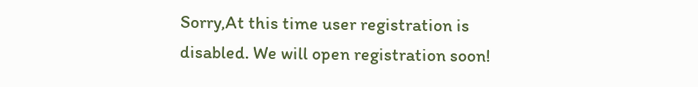Sorry,At this time user registration is disabled. We will open registration soon!